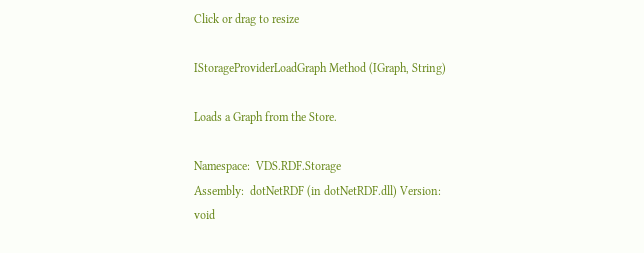Click or drag to resize

IStorageProviderLoadGraph Method (IGraph, String)

Loads a Graph from the Store.

Namespace:  VDS.RDF.Storage
Assembly:  dotNetRDF (in dotNetRDF.dll) Version:
void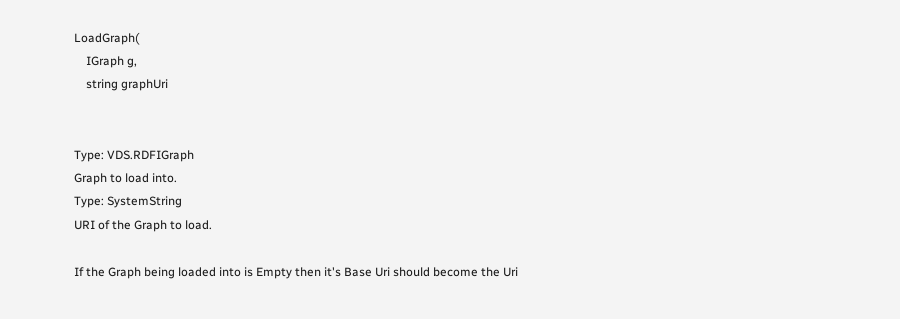LoadGraph(
    IGraph g,
    string graphUri


Type: VDS.RDFIGraph
Graph to load into.
Type: SystemString
URI of the Graph to load.

If the Graph being loaded into is Empty then it's Base Uri should become the Uri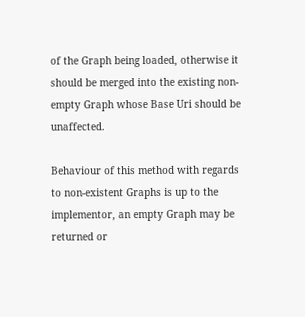of the Graph being loaded, otherwise it should be merged into the existing non-empty Graph whose Base Uri should be unaffected.

Behaviour of this method with regards to non-existent Graphs is up to the implementor, an empty Graph may be returned or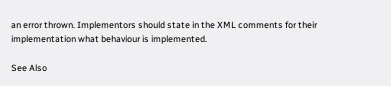an error thrown. Implementors should state in the XML comments for their implementation what behaviour is implemented.

See Also